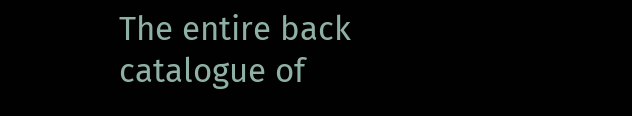The entire back catalogue of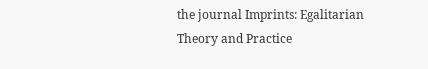the journal Imprints: Egalitarian Theory and Practice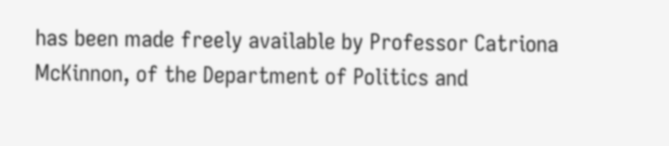has been made freely available by Professor Catriona McKinnon, of the Department of Politics and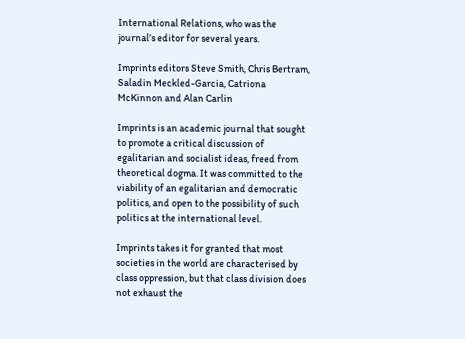International Relations, who was the journal’s editor for several years.

Imprints editors Steve Smith, Chris Bertram, Saladin Meckled-Garcia, Catriona McKinnon and Alan Carlin

Imprints is an academic journal that sought to promote a critical discussion of egalitarian and socialist ideas, freed from theoretical dogma. It was committed to the viability of an egalitarian and democratic politics, and open to the possibility of such politics at the international level.

Imprints takes it for granted that most societies in the world are characterised by class oppression, but that class division does not exhaust the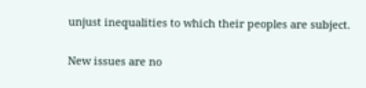unjust inequalities to which their peoples are subject.

New issues are no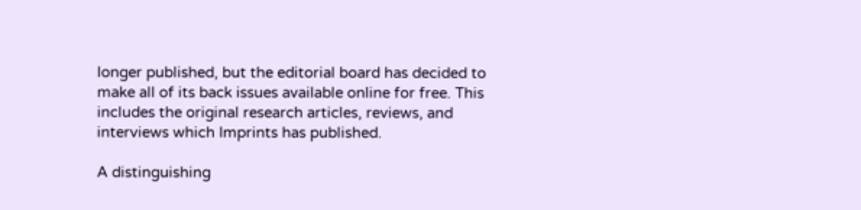longer published, but the editorial board has decided to make all of its back issues available online for free. This includes the original research articles, reviews, and interviews which Imprints has published.

A distinguishing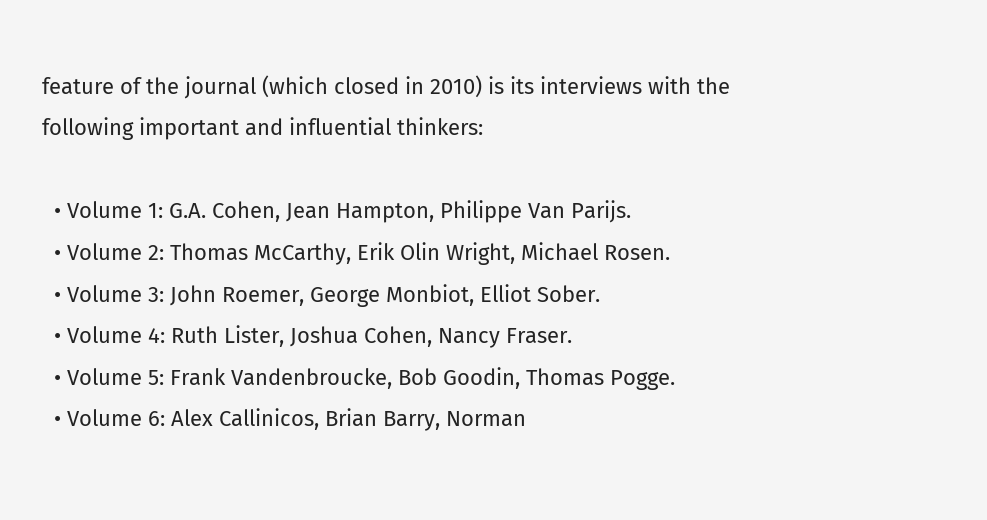feature of the journal (which closed in 2010) is its interviews with the following important and influential thinkers:

  • Volume 1: G.A. Cohen, Jean Hampton, Philippe Van Parijs.
  • Volume 2: Thomas McCarthy, Erik Olin Wright, Michael Rosen.
  • Volume 3: John Roemer, George Monbiot, Elliot Sober.
  • Volume 4: Ruth Lister, Joshua Cohen, Nancy Fraser.
  • Volume 5: Frank Vandenbroucke, Bob Goodin, Thomas Pogge.
  • Volume 6: Alex Callinicos, Brian Barry, Norman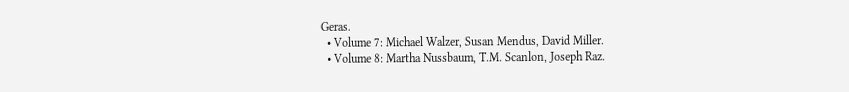Geras.
  • Volume 7: Michael Walzer, Susan Mendus, David Miller.
  • Volume 8: Martha Nussbaum, T.M. Scanlon, Joseph Raz.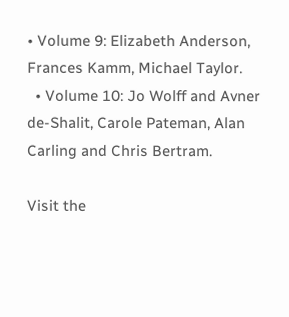• Volume 9: Elizabeth Anderson, Frances Kamm, Michael Taylor.
  • Volume 10: Jo Wolff and Avner de-Shalit, Carole Pateman, Alan Carling and Chris Bertram.

Visit the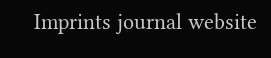Imprints journal website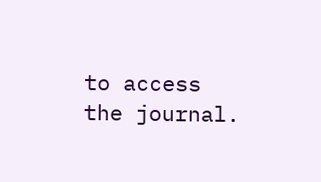to access the journal.